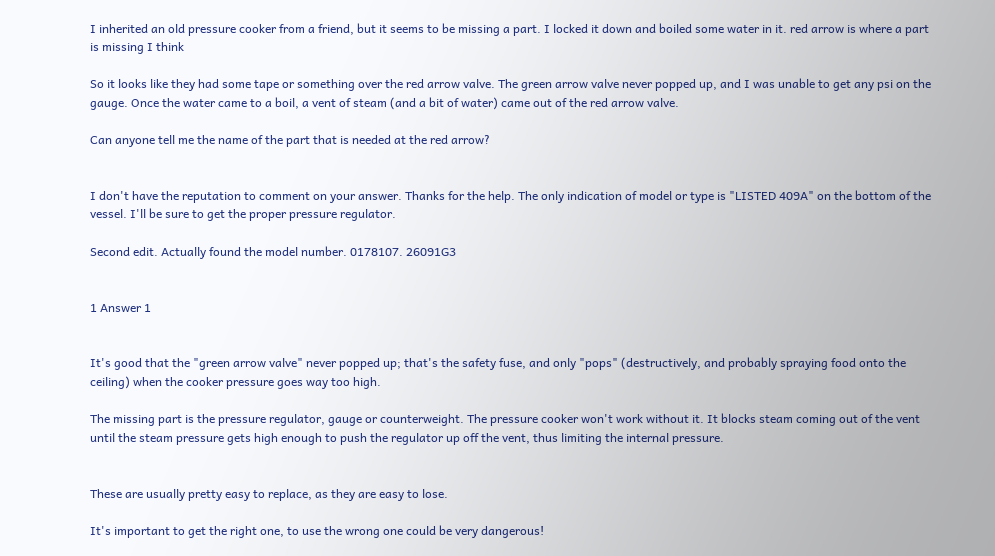I inherited an old pressure cooker from a friend, but it seems to be missing a part. I locked it down and boiled some water in it. red arrow is where a part is missing I think

So it looks like they had some tape or something over the red arrow valve. The green arrow valve never popped up, and I was unable to get any psi on the gauge. Once the water came to a boil, a vent of steam (and a bit of water) came out of the red arrow valve.

Can anyone tell me the name of the part that is needed at the red arrow?


I don't have the reputation to comment on your answer. Thanks for the help. The only indication of model or type is "LISTED 409A" on the bottom of the vessel. I'll be sure to get the proper pressure regulator.

Second edit. Actually found the model number. 0178107. 26091G3


1 Answer 1


It's good that the "green arrow valve" never popped up; that's the safety fuse, and only "pops" (destructively, and probably spraying food onto the ceiling) when the cooker pressure goes way too high.

The missing part is the pressure regulator, gauge or counterweight. The pressure cooker won't work without it. It blocks steam coming out of the vent until the steam pressure gets high enough to push the regulator up off the vent, thus limiting the internal pressure.


These are usually pretty easy to replace, as they are easy to lose.

It's important to get the right one, to use the wrong one could be very dangerous!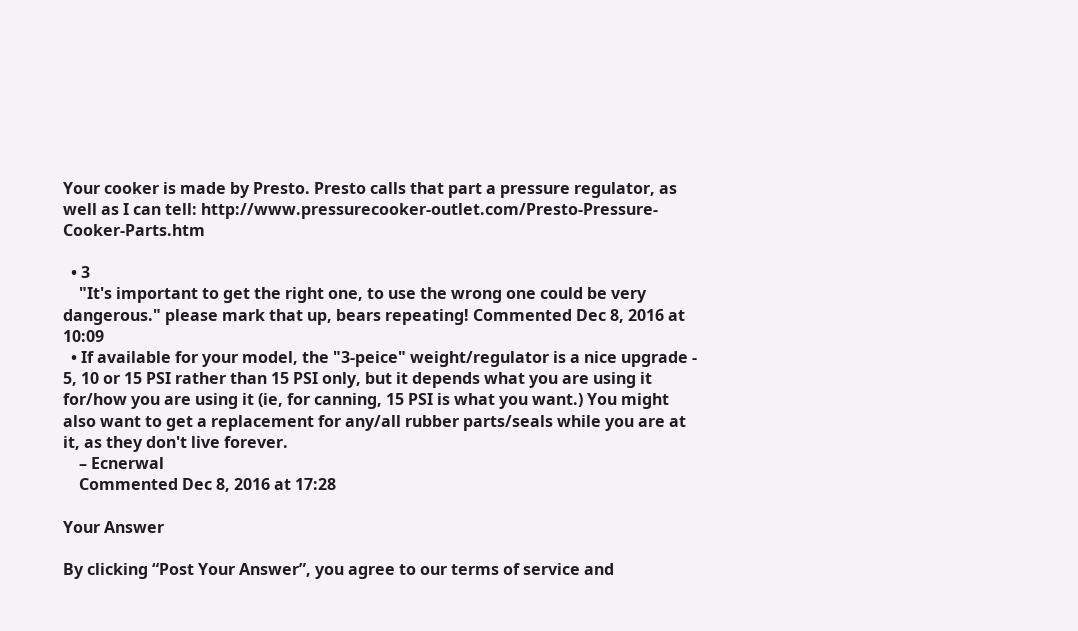Your cooker is made by Presto. Presto calls that part a pressure regulator, as well as I can tell: http://www.pressurecooker-outlet.com/Presto-Pressure-Cooker-Parts.htm

  • 3
    "It's important to get the right one, to use the wrong one could be very dangerous." please mark that up, bears repeating! Commented Dec 8, 2016 at 10:09
  • If available for your model, the "3-peice" weight/regulator is a nice upgrade - 5, 10 or 15 PSI rather than 15 PSI only, but it depends what you are using it for/how you are using it (ie, for canning, 15 PSI is what you want.) You might also want to get a replacement for any/all rubber parts/seals while you are at it, as they don't live forever.
    – Ecnerwal
    Commented Dec 8, 2016 at 17:28

Your Answer

By clicking “Post Your Answer”, you agree to our terms of service and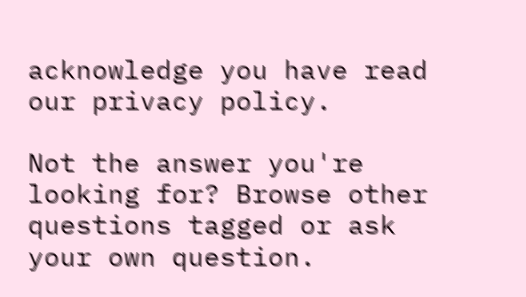acknowledge you have read our privacy policy.

Not the answer you're looking for? Browse other questions tagged or ask your own question.